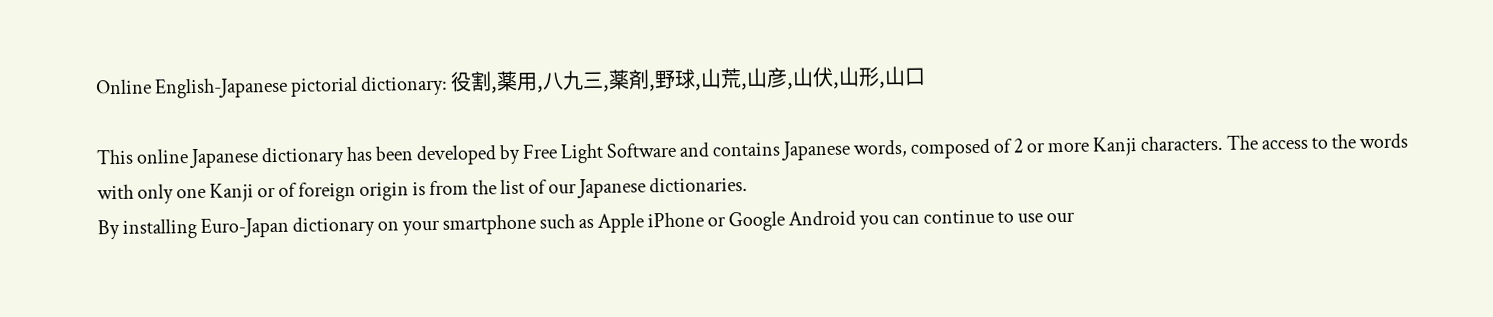Online English-Japanese pictorial dictionary: 役割,薬用,八九三,薬剤,野球,山荒,山彦,山伏,山形,山口

This online Japanese dictionary has been developed by Free Light Software and contains Japanese words, composed of 2 or more Kanji characters. The access to the words with only one Kanji or of foreign origin is from the list of our Japanese dictionaries.
By installing Euro-Japan dictionary on your smartphone such as Apple iPhone or Google Android you can continue to use our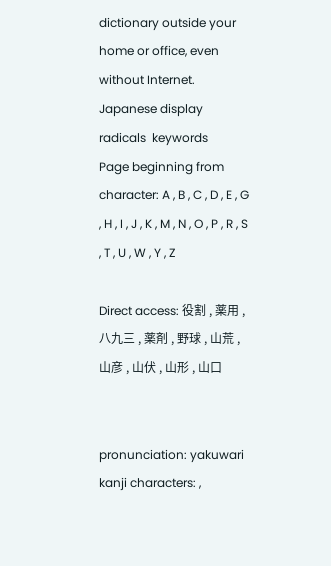dictionary outside your home or office, even without Internet.
Japanese display
radicals  keywords
Page beginning from character: A , B , C , D , E , G , H , I , J , K , M , N , O , P , R , S , T , U , W , Y , Z

Direct access: 役割 , 薬用 , 八九三 , 薬剤 , 野球 , 山荒 , 山彦 , 山伏 , 山形 , 山口


pronunciation: yakuwari
kanji characters: ,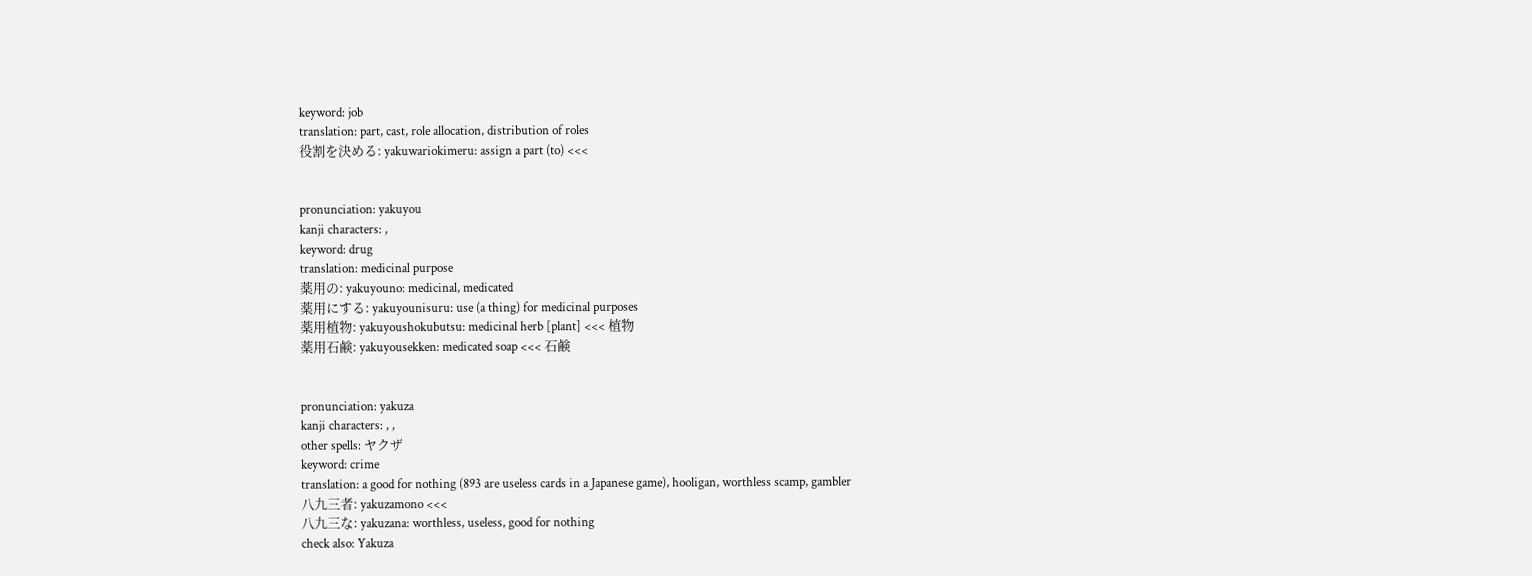keyword: job
translation: part, cast, role allocation, distribution of roles
役割を決める: yakuwariokimeru: assign a part (to) <<<


pronunciation: yakuyou
kanji characters: ,
keyword: drug
translation: medicinal purpose
薬用の: yakuyouno: medicinal, medicated
薬用にする: yakuyounisuru: use (a thing) for medicinal purposes
薬用植物: yakuyoushokubutsu: medicinal herb [plant] <<< 植物
薬用石鹸: yakuyousekken: medicated soap <<< 石鹸


pronunciation: yakuza
kanji characters: , ,
other spells: ヤクザ
keyword: crime
translation: a good for nothing (893 are useless cards in a Japanese game), hooligan, worthless scamp, gambler
八九三者: yakuzamono <<<
八九三な: yakuzana: worthless, useless, good for nothing
check also: Yakuza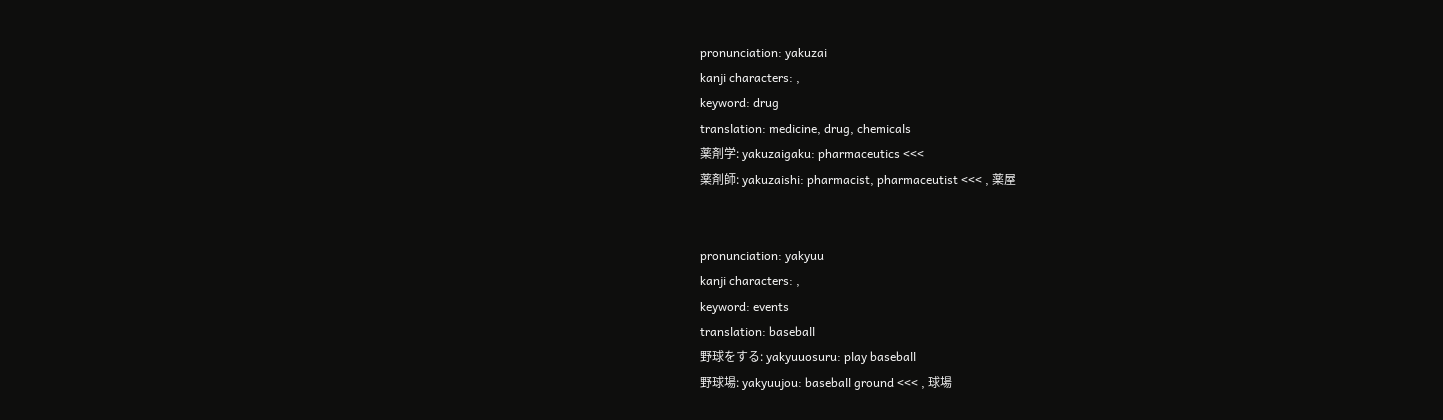pronunciation: yakuzai
kanji characters: ,
keyword: drug
translation: medicine, drug, chemicals
薬剤学: yakuzaigaku: pharmaceutics <<<
薬剤師: yakuzaishi: pharmacist, pharmaceutist <<< , 薬屋


pronunciation: yakyuu
kanji characters: ,
keyword: events
translation: baseball
野球をする: yakyuuosuru: play baseball
野球場: yakyuujou: baseball ground <<< , 球場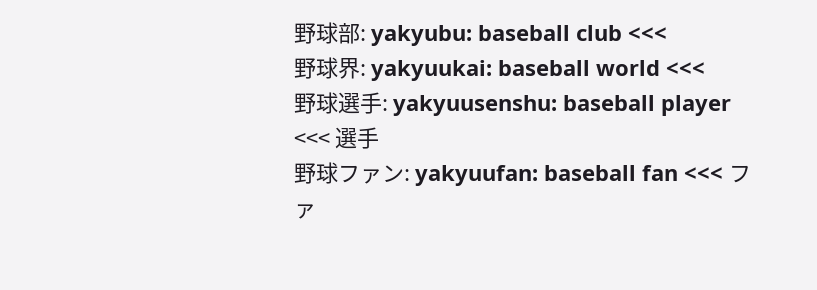野球部: yakyubu: baseball club <<<
野球界: yakyuukai: baseball world <<<
野球選手: yakyuusenshu: baseball player <<< 選手
野球ファン: yakyuufan: baseball fan <<< ファ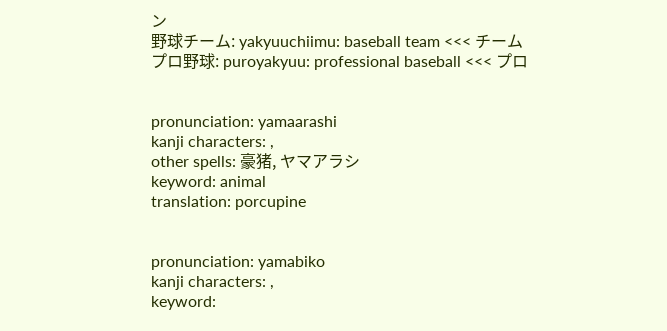ン
野球チーム: yakyuuchiimu: baseball team <<< チーム
プロ野球: puroyakyuu: professional baseball <<< プロ


pronunciation: yamaarashi
kanji characters: ,
other spells: 豪猪, ヤマアラシ
keyword: animal
translation: porcupine


pronunciation: yamabiko
kanji characters: ,
keyword: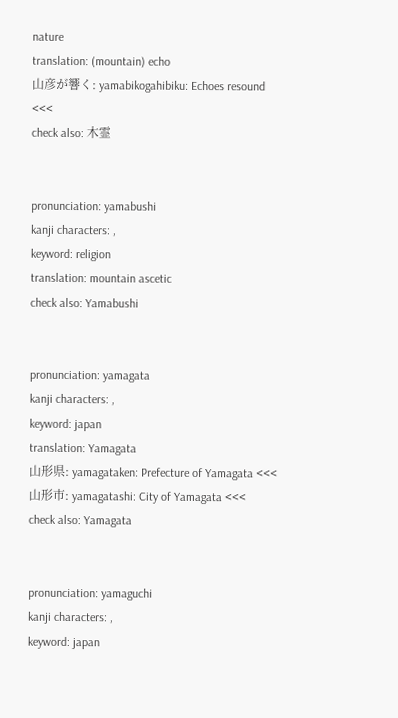nature
translation: (mountain) echo
山彦が響く: yamabikogahibiku: Echoes resound <<<
check also: 木霊


pronunciation: yamabushi
kanji characters: ,
keyword: religion
translation: mountain ascetic
check also: Yamabushi


pronunciation: yamagata
kanji characters: ,
keyword: japan
translation: Yamagata
山形県: yamagataken: Prefecture of Yamagata <<<
山形市: yamagatashi: City of Yamagata <<<
check also: Yamagata


pronunciation: yamaguchi
kanji characters: ,
keyword: japan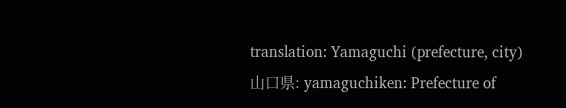translation: Yamaguchi (prefecture, city)
山口県: yamaguchiken: Prefecture of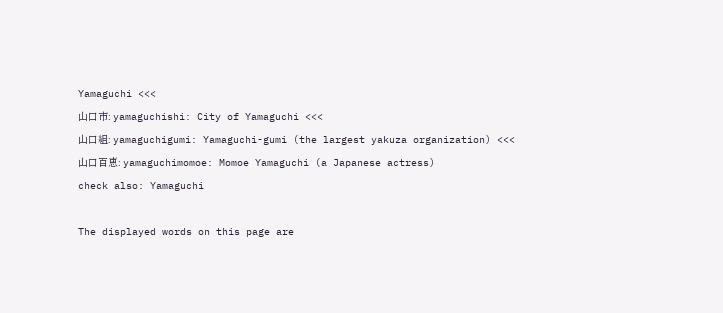Yamaguchi <<<
山口市: yamaguchishi: City of Yamaguchi <<<
山口組: yamaguchigumi: Yamaguchi-gumi (the largest yakuza organization) <<<
山口百恵: yamaguchimomoe: Momoe Yamaguchi (a Japanese actress)
check also: Yamaguchi

The displayed words on this page are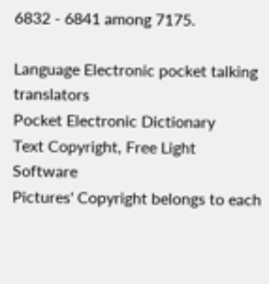6832 - 6841 among 7175.

Language Electronic pocket talking translators
Pocket Electronic Dictionary
Text Copyright, Free Light Software
Pictures' Copyright belongs to each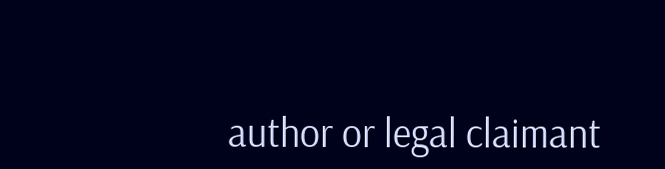author or legal claimant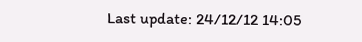Last update: 24/12/12 14:05